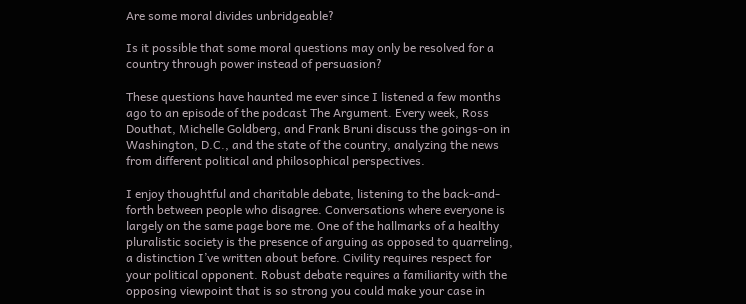Are some moral divides unbridgeable?

Is it possible that some moral questions may only be resolved for a country through power instead of persuasion?

These questions have haunted me ever since I listened a few months ago to an episode of the podcast The Argument. Every week, Ross Douthat, Michelle Goldberg, and Frank Bruni discuss the goings-on in Washington, D.C., and the state of the country, analyzing the news from different political and philosophical perspectives.

I enjoy thoughtful and charitable debate, listening to the back-and-forth between people who disagree. Conversations where everyone is largely on the same page bore me. One of the hallmarks of a healthy pluralistic society is the presence of arguing as opposed to quarreling, a distinction I’ve written about before. Civility requires respect for your political opponent. Robust debate requires a familiarity with the opposing viewpoint that is so strong you could make your case in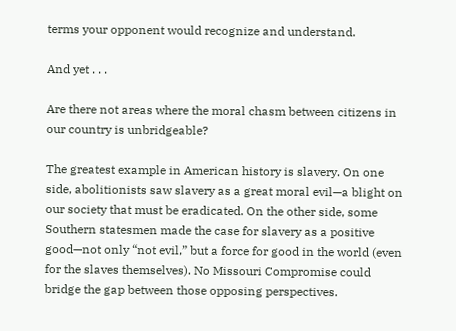terms your opponent would recognize and understand.

And yet . . .

Are there not areas where the moral chasm between citizens in our country is unbridgeable?

The greatest example in American history is slavery. On one side, abolitionists saw slavery as a great moral evil—a blight on our society that must be eradicated. On the other side, some Southern statesmen made the case for slavery as a positive good—not only “not evil,” but a force for good in the world (even for the slaves themselves). No Missouri Compromise could bridge the gap between those opposing perspectives.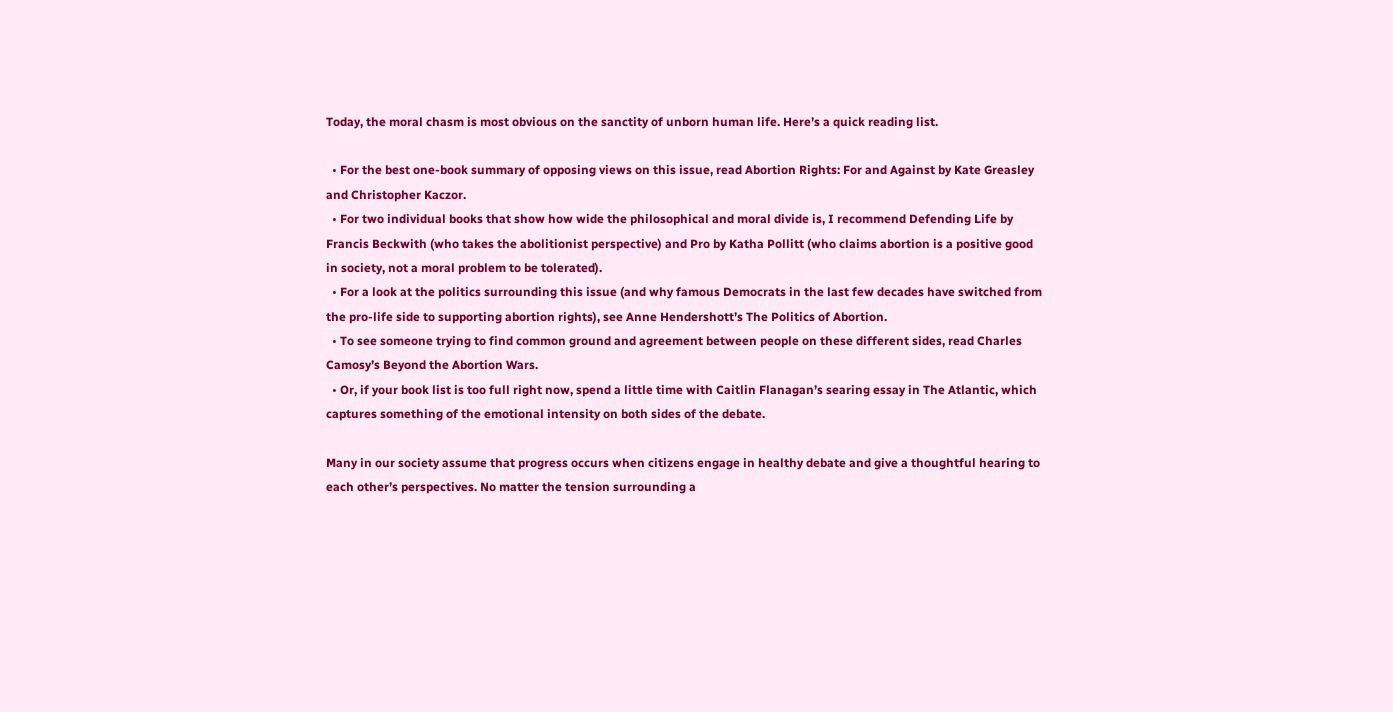Today, the moral chasm is most obvious on the sanctity of unborn human life. Here’s a quick reading list.

  • For the best one-book summary of opposing views on this issue, read Abortion Rights: For and Against by Kate Greasley and Christopher Kaczor.
  • For two individual books that show how wide the philosophical and moral divide is, I recommend Defending Life by Francis Beckwith (who takes the abolitionist perspective) and Pro by Katha Pollitt (who claims abortion is a positive good in society, not a moral problem to be tolerated).
  • For a look at the politics surrounding this issue (and why famous Democrats in the last few decades have switched from the pro-life side to supporting abortion rights), see Anne Hendershott’s The Politics of Abortion.
  • To see someone trying to find common ground and agreement between people on these different sides, read Charles Camosy’s Beyond the Abortion Wars.
  • Or, if your book list is too full right now, spend a little time with Caitlin Flanagan’s searing essay in The Atlantic, which captures something of the emotional intensity on both sides of the debate.

Many in our society assume that progress occurs when citizens engage in healthy debate and give a thoughtful hearing to each other’s perspectives. No matter the tension surrounding a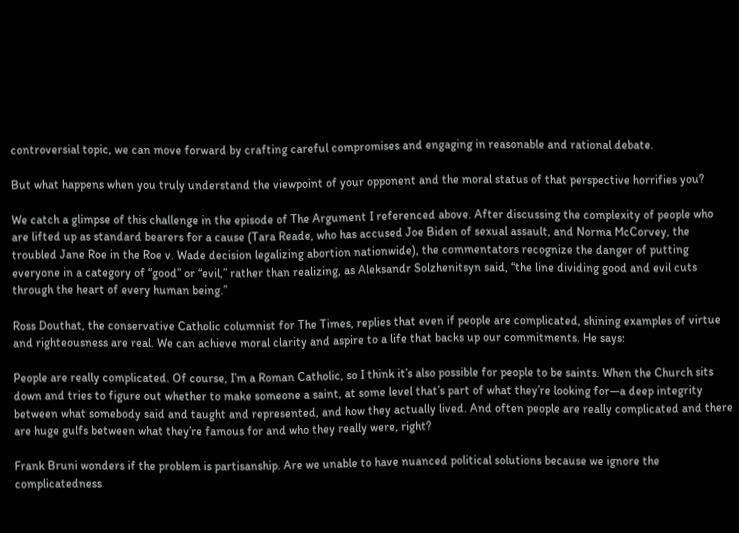controversial topic, we can move forward by crafting careful compromises and engaging in reasonable and rational debate.

But what happens when you truly understand the viewpoint of your opponent and the moral status of that perspective horrifies you?

We catch a glimpse of this challenge in the episode of The Argument I referenced above. After discussing the complexity of people who are lifted up as standard bearers for a cause (Tara Reade, who has accused Joe Biden of sexual assault, and Norma McCorvey, the troubled Jane Roe in the Roe v. Wade decision legalizing abortion nationwide), the commentators recognize the danger of putting everyone in a category of “good” or “evil,” rather than realizing, as Aleksandr Solzhenitsyn said, “the line dividing good and evil cuts through the heart of every human being.”

Ross Douthat, the conservative Catholic columnist for The Times, replies that even if people are complicated, shining examples of virtue and righteousness are real. We can achieve moral clarity and aspire to a life that backs up our commitments. He says:

People are really complicated. Of course, I’m a Roman Catholic, so I think it’s also possible for people to be saints. When the Church sits down and tries to figure out whether to make someone a saint, at some level that’s part of what they’re looking for—a deep integrity between what somebody said and taught and represented, and how they actually lived. And often people are really complicated and there are huge gulfs between what they’re famous for and who they really were, right?

Frank Bruni wonders if the problem is partisanship. Are we unable to have nuanced political solutions because we ignore the complicatedness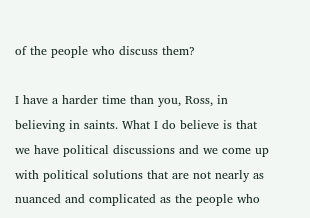of the people who discuss them?

I have a harder time than you, Ross, in believing in saints. What I do believe is that we have political discussions and we come up with political solutions that are not nearly as nuanced and complicated as the people who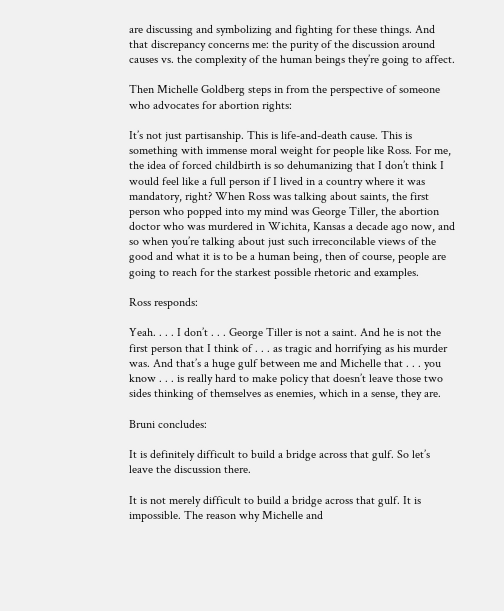are discussing and symbolizing and fighting for these things. And that discrepancy concerns me: the purity of the discussion around causes vs. the complexity of the human beings they’re going to affect.

Then Michelle Goldberg steps in from the perspective of someone who advocates for abortion rights:

It’s not just partisanship. This is life-and-death cause. This is something with immense moral weight for people like Ross. For me, the idea of forced childbirth is so dehumanizing that I don’t think I would feel like a full person if I lived in a country where it was mandatory, right? When Ross was talking about saints, the first person who popped into my mind was George Tiller, the abortion doctor who was murdered in Wichita, Kansas a decade ago now, and so when you’re talking about just such irreconcilable views of the good and what it is to be a human being, then of course, people are going to reach for the starkest possible rhetoric and examples.

Ross responds:

Yeah. . . . I don’t . . . George Tiller is not a saint. And he is not the first person that I think of . . . as tragic and horrifying as his murder was. And that’s a huge gulf between me and Michelle that . . . you know . . . is really hard to make policy that doesn’t leave those two sides thinking of themselves as enemies, which in a sense, they are.

Bruni concludes:

It is definitely difficult to build a bridge across that gulf. So let’s leave the discussion there.

It is not merely difficult to build a bridge across that gulf. It is impossible. The reason why Michelle and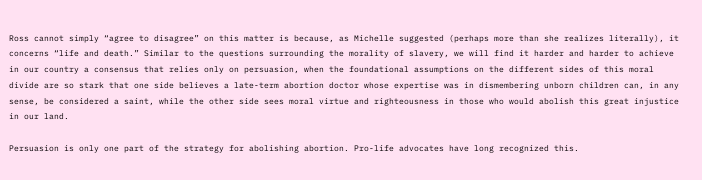Ross cannot simply “agree to disagree” on this matter is because, as Michelle suggested (perhaps more than she realizes literally), it concerns “life and death.” Similar to the questions surrounding the morality of slavery, we will find it harder and harder to achieve in our country a consensus that relies only on persuasion, when the foundational assumptions on the different sides of this moral divide are so stark that one side believes a late-term abortion doctor whose expertise was in dismembering unborn children can, in any sense, be considered a saint, while the other side sees moral virtue and righteousness in those who would abolish this great injustice in our land.

Persuasion is only one part of the strategy for abolishing abortion. Pro-life advocates have long recognized this.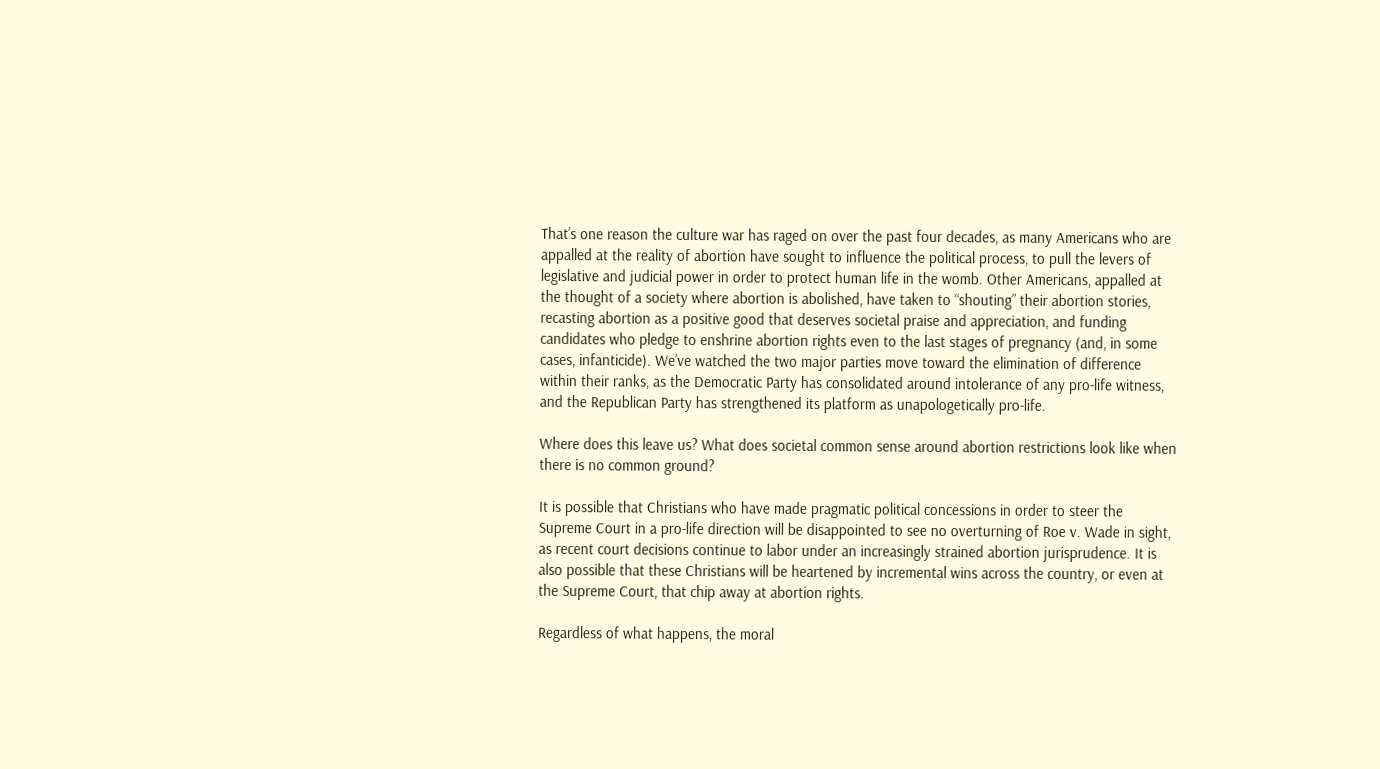That’s one reason the culture war has raged on over the past four decades, as many Americans who are appalled at the reality of abortion have sought to influence the political process, to pull the levers of legislative and judicial power in order to protect human life in the womb. Other Americans, appalled at the thought of a society where abortion is abolished, have taken to “shouting” their abortion stories, recasting abortion as a positive good that deserves societal praise and appreciation, and funding candidates who pledge to enshrine abortion rights even to the last stages of pregnancy (and, in some cases, infanticide). We’ve watched the two major parties move toward the elimination of difference within their ranks, as the Democratic Party has consolidated around intolerance of any pro-life witness, and the Republican Party has strengthened its platform as unapologetically pro-life.

Where does this leave us? What does societal common sense around abortion restrictions look like when there is no common ground?

It is possible that Christians who have made pragmatic political concessions in order to steer the Supreme Court in a pro-life direction will be disappointed to see no overturning of Roe v. Wade in sight, as recent court decisions continue to labor under an increasingly strained abortion jurisprudence. It is also possible that these Christians will be heartened by incremental wins across the country, or even at the Supreme Court, that chip away at abortion rights.

Regardless of what happens, the moral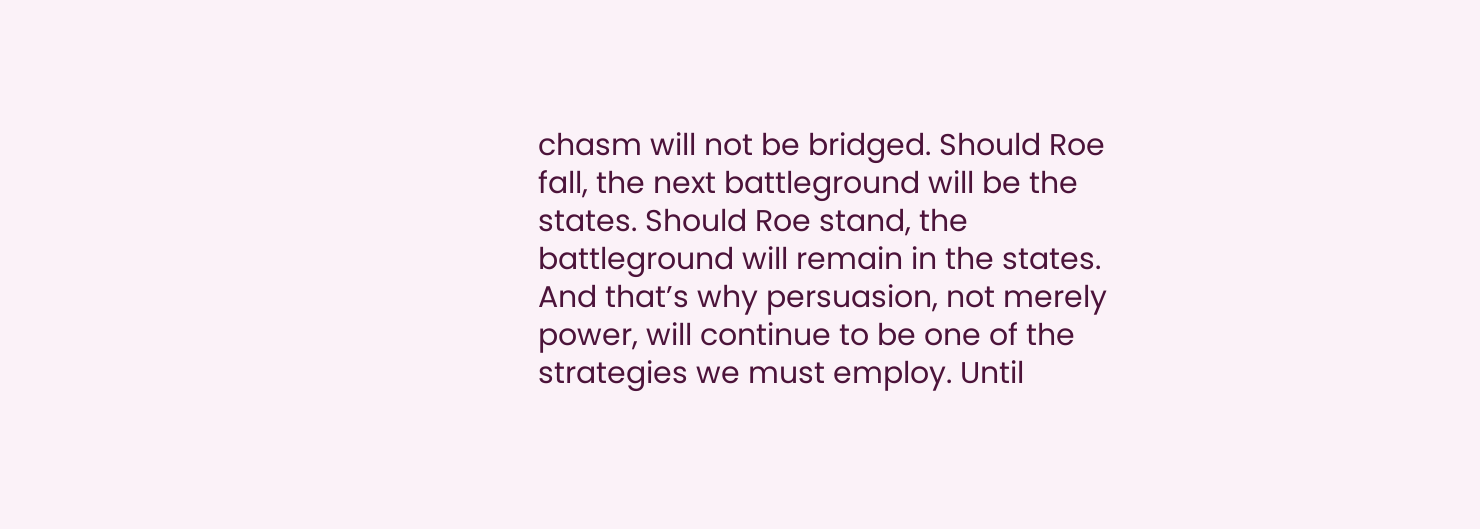chasm will not be bridged. Should Roe fall, the next battleground will be the states. Should Roe stand, the battleground will remain in the states. And that’s why persuasion, not merely power, will continue to be one of the strategies we must employ. Until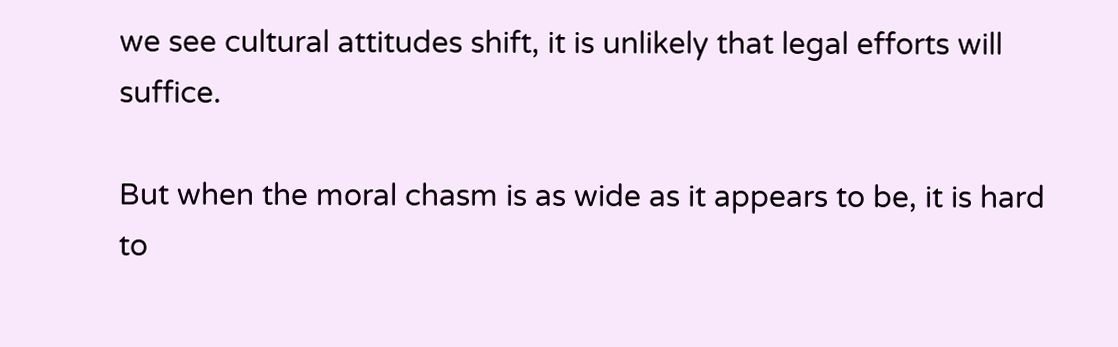we see cultural attitudes shift, it is unlikely that legal efforts will suffice.

But when the moral chasm is as wide as it appears to be, it is hard to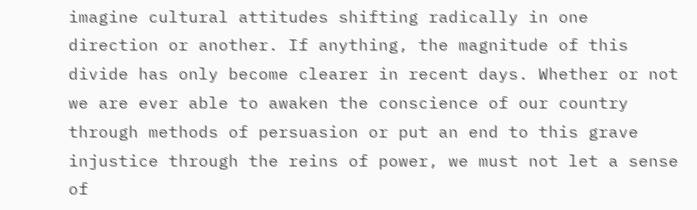imagine cultural attitudes shifting radically in one direction or another. If anything, the magnitude of this divide has only become clearer in recent days. Whether or not we are ever able to awaken the conscience of our country through methods of persuasion or put an end to this grave injustice through the reins of power, we must not let a sense of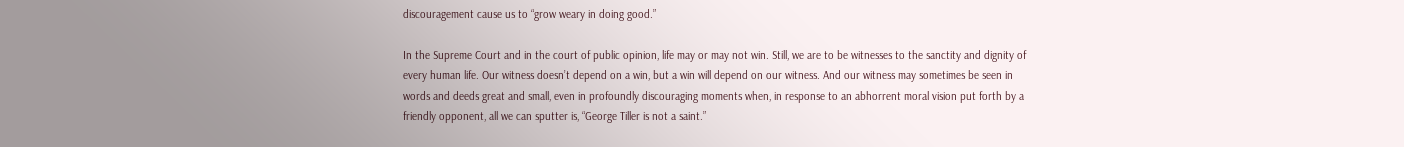discouragement cause us to “grow weary in doing good.”

In the Supreme Court and in the court of public opinion, life may or may not win. Still, we are to be witnesses to the sanctity and dignity of every human life. Our witness doesn’t depend on a win, but a win will depend on our witness. And our witness may sometimes be seen in words and deeds great and small, even in profoundly discouraging moments when, in response to an abhorrent moral vision put forth by a friendly opponent, all we can sputter is, “George Tiller is not a saint.”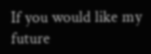If you would like my future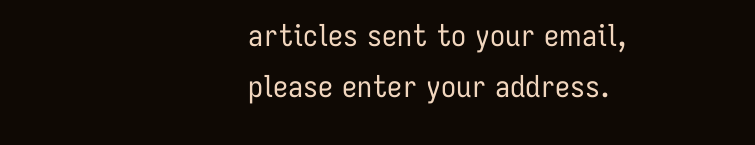articles sent to your email, please enter your address.